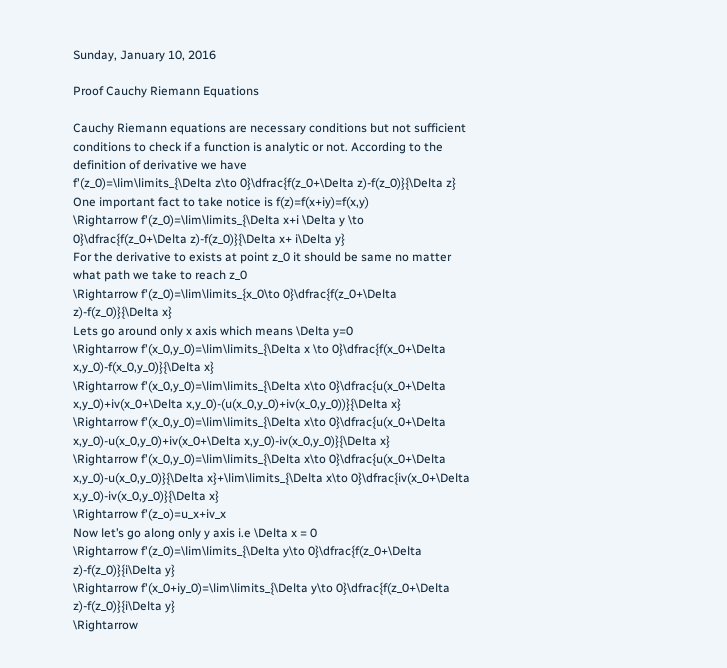Sunday, January 10, 2016

Proof Cauchy Riemann Equations

Cauchy Riemann equations are necessary conditions but not sufficient conditions to check if a function is analytic or not. According to the definition of derivative we have
f'(z_0)=\lim\limits_{\Delta z\to 0}\dfrac{f(z_0+\Delta z)-f(z_0)}{\Delta z}
One important fact to take notice is f(z)=f(x+iy)=f(x,y)
\Rightarrow f'(z_0)=\lim\limits_{\Delta x+i \Delta y \to 0}\dfrac{f(z_0+\Delta z)-f(z_0)}{\Delta x+ i\Delta y}
For the derivative to exists at point z_0 it should be same no matter what path we take to reach z_0
\Rightarrow f'(z_0)=\lim\limits_{x_0\to 0}\dfrac{f(z_0+\Delta z)-f(z_0)}{\Delta x}
Lets go around only x axis which means \Delta y=0
\Rightarrow f'(x_0,y_0)=\lim\limits_{\Delta x \to 0}\dfrac{f(x_0+\Delta x,y_0)-f(x_0,y_0)}{\Delta x}
\Rightarrow f'(x_0,y_0)=\lim\limits_{\Delta x\to 0}\dfrac{u(x_0+\Delta x,y_0)+iv(x_0+\Delta x,y_0)-(u(x_0,y_0)+iv(x_0,y_0))}{\Delta x}
\Rightarrow f'(x_0,y_0)=\lim\limits_{\Delta x\to 0}\dfrac{u(x_0+\Delta x,y_0)-u(x_0,y_0)+iv(x_0+\Delta x,y_0)-iv(x_0,y_0)}{\Delta x}
\Rightarrow f'(x_0,y_0)=\lim\limits_{\Delta x\to 0}\dfrac{u(x_0+\Delta x,y_0)-u(x_0,y_0)}{\Delta x}+\lim\limits_{\Delta x\to 0}\dfrac{iv(x_0+\Delta x,y_0)-iv(x_0,y_0)}{\Delta x}
\Rightarrow f'(z_o)=u_x+iv_x
Now let’s go along only y axis i.e \Delta x = 0
\Rightarrow f'(z_0)=\lim\limits_{\Delta y\to 0}\dfrac{f(z_0+\Delta z)-f(z_0)}{i\Delta y}
\Rightarrow f'(x_0+iy_0)=\lim\limits_{\Delta y\to 0}\dfrac{f(z_0+\Delta z)-f(z_0)}{i\Delta y}
\Rightarrow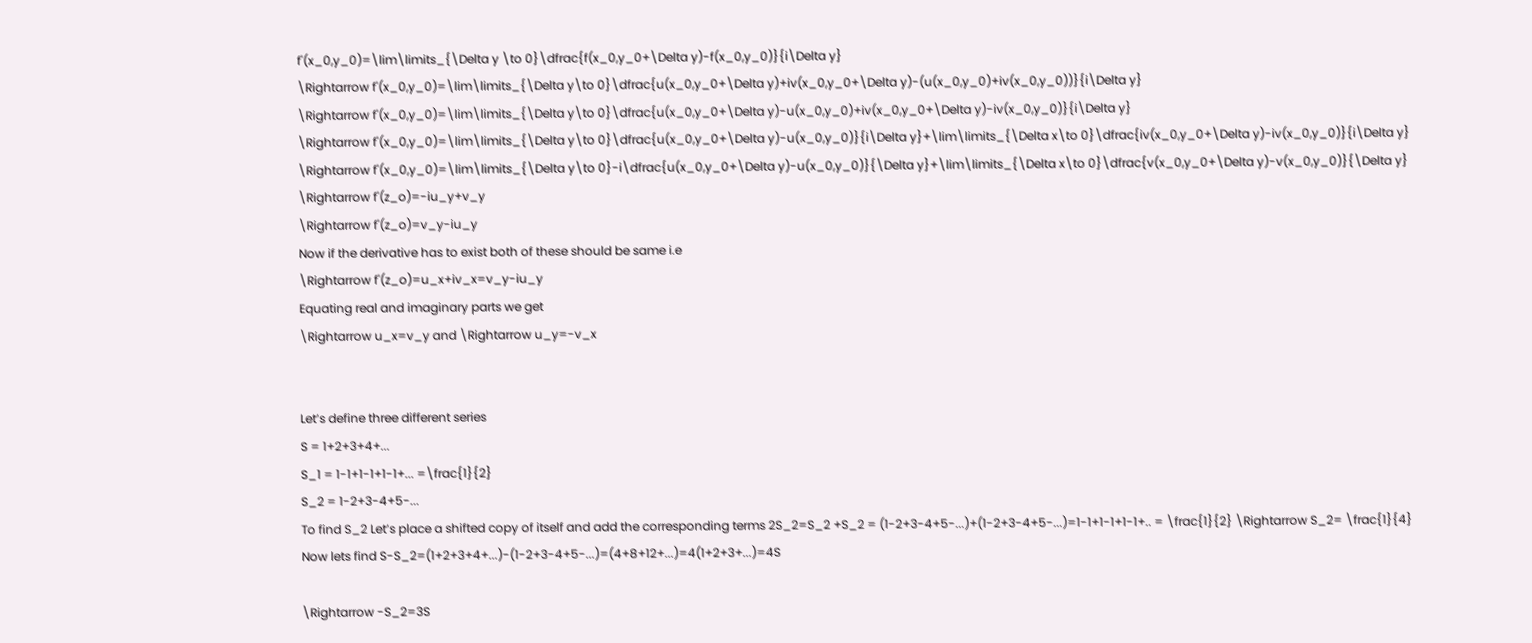f'(x_0,y_0)=\lim\limits_{\Delta y \to 0}\dfrac{f(x_0,y_0+\Delta y)-f(x_0,y_0)}{i\Delta y}
\Rightarrow f'(x_0,y_0)=\lim\limits_{\Delta y\to 0}\dfrac{u(x_0,y_0+\Delta y)+iv(x_0,y_0+\Delta y)-(u(x_0,y_0)+iv(x_0,y_0))}{i\Delta y}
\Rightarrow f'(x_0,y_0)=\lim\limits_{\Delta y\to 0}\dfrac{u(x_0,y_0+\Delta y)-u(x_0,y_0)+iv(x_0,y_0+\Delta y)-iv(x_0,y_0)}{i\Delta y}
\Rightarrow f'(x_0,y_0)=\lim\limits_{\Delta y\to 0}\dfrac{u(x_0,y_0+\Delta y)-u(x_0,y_0)}{i\Delta y}+\lim\limits_{\Delta x\to 0}\dfrac{iv(x_0,y_0+\Delta y)-iv(x_0,y_0)}{i\Delta y}
\Rightarrow f'(x_0,y_0)=\lim\limits_{\Delta y\to 0}-i\dfrac{u(x_0,y_0+\Delta y)-u(x_0,y_0)}{\Delta y}+\lim\limits_{\Delta x\to 0}\dfrac{v(x_0,y_0+\Delta y)-v(x_0,y_0)}{\Delta y}
\Rightarrow f'(z_o)=-iu_y+v_y
\Rightarrow f'(z_o)=v_y-iu_y
Now if the derivative has to exist both of these should be same i.e
\Rightarrow f'(z_o)=u_x+iv_x=v_y-iu_y
Equating real and imaginary parts we get
\Rightarrow u_x=v_y and \Rightarrow u_y=-v_x


Let’s define three different series
S = 1+2+3+4+...
S_1 = 1-1+1-1+1-1+... =\frac{1}{2}
S_2 = 1-2+3-4+5-...
To find S_2 Let’s place a shifted copy of itself and add the corresponding terms 2S_2=S_2 +S_2 = (1-2+3-4+5-...)+(1-2+3-4+5-...)=1-1+1-1+1-1+.. = \frac{1}{2} \Rightarrow S_2= \frac{1}{4}
Now lets find S-S_2=(1+2+3+4+...)-(1-2+3-4+5-...)=(4+8+12+...)=4(1+2+3+...)=4S

\Rightarrow -S_2=3S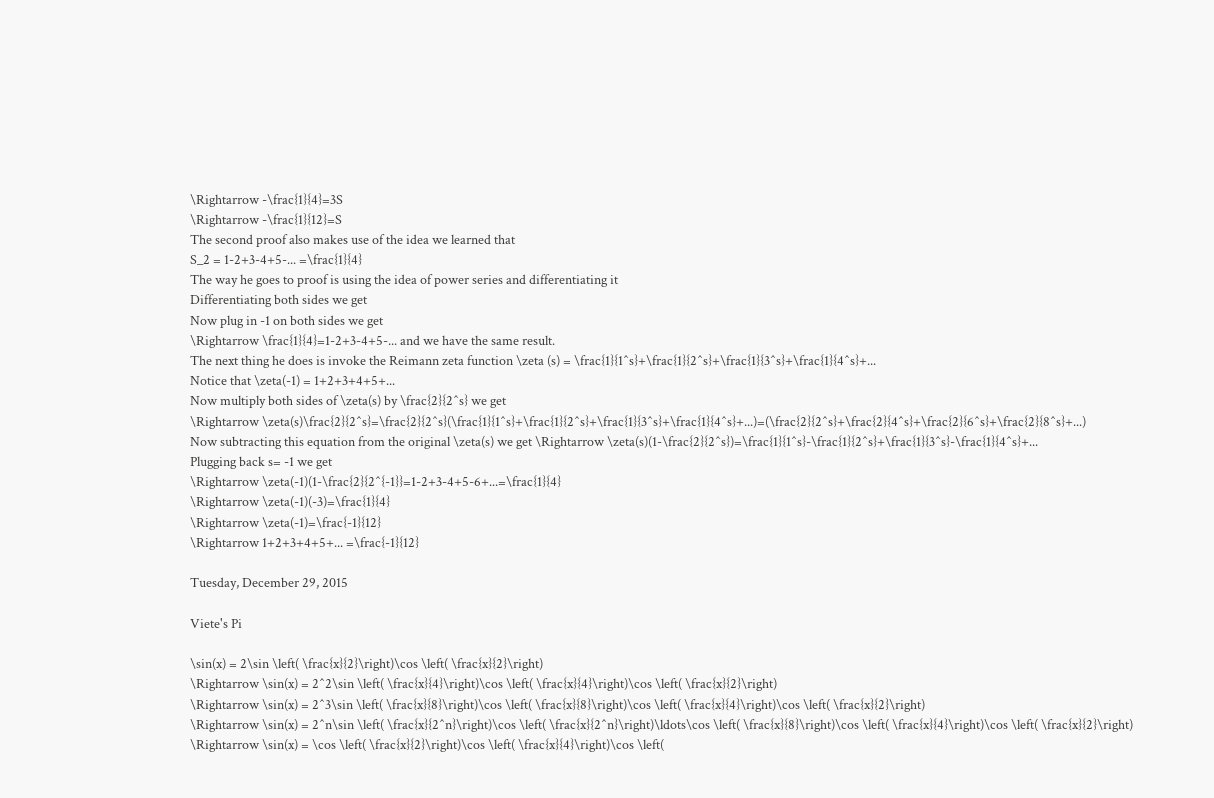\Rightarrow -\frac{1}{4}=3S
\Rightarrow -\frac{1}{12}=S
The second proof also makes use of the idea we learned that
S_2 = 1-2+3-4+5-... =\frac{1}{4}
The way he goes to proof is using the idea of power series and differentiating it
Differentiating both sides we get
Now plug in -1 on both sides we get
\Rightarrow \frac{1}{4}=1-2+3-4+5-... and we have the same result.
The next thing he does is invoke the Reimann zeta function \zeta (s) = \frac{1}{1^s}+\frac{1}{2^s}+\frac{1}{3^s}+\frac{1}{4^s}+...
Notice that \zeta(-1) = 1+2+3+4+5+...
Now multiply both sides of \zeta(s) by \frac{2}{2^s} we get
\Rightarrow \zeta(s)\frac{2}{2^s}=\frac{2}{2^s}(\frac{1}{1^s}+\frac{1}{2^s}+\frac{1}{3^s}+\frac{1}{4^s}+...)=(\frac{2}{2^s}+\frac{2}{4^s}+\frac{2}{6^s}+\frac{2}{8^s}+...)
Now subtracting this equation from the original \zeta(s) we get \Rightarrow \zeta(s)(1-\frac{2}{2^s})=\frac{1}{1^s}-\frac{1}{2^s}+\frac{1}{3^s}-\frac{1}{4^s}+...
Plugging back s= -1 we get
\Rightarrow \zeta(-1)(1-\frac{2}{2^{-1}}=1-2+3-4+5-6+...=\frac{1}{4}
\Rightarrow \zeta(-1)(-3)=\frac{1}{4}
\Rightarrow \zeta(-1)=\frac{-1}{12}
\Rightarrow 1+2+3+4+5+... =\frac{-1}{12}

Tuesday, December 29, 2015

Viete's Pi

\sin(x) = 2\sin \left( \frac{x}{2}\right)\cos \left( \frac{x}{2}\right)
\Rightarrow \sin(x) = 2^2\sin \left( \frac{x}{4}\right)\cos \left( \frac{x}{4}\right)\cos \left( \frac{x}{2}\right)
\Rightarrow \sin(x) = 2^3\sin \left( \frac{x}{8}\right)\cos \left( \frac{x}{8}\right)\cos \left( \frac{x}{4}\right)\cos \left( \frac{x}{2}\right)
\Rightarrow \sin(x) = 2^n\sin \left( \frac{x}{2^n}\right)\cos \left( \frac{x}{2^n}\right)\ldots\cos \left( \frac{x}{8}\right)\cos \left( \frac{x}{4}\right)\cos \left( \frac{x}{2}\right)
\Rightarrow \sin(x) = \cos \left( \frac{x}{2}\right)\cos \left( \frac{x}{4}\right)\cos \left(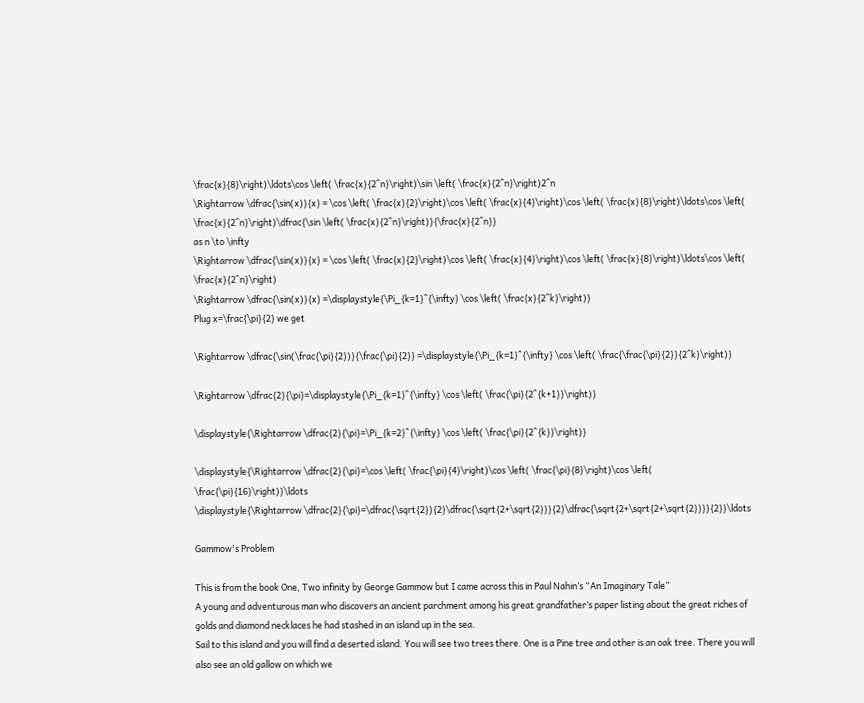\frac{x}{8}\right)\ldots\cos \left( \frac{x}{2^n}\right)\sin \left( \frac{x}{2^n}\right)2^n
\Rightarrow \dfrac{\sin(x)}{x} = \cos \left( \frac{x}{2}\right)\cos \left( \frac{x}{4}\right)\cos \left( \frac{x}{8}\right)\ldots\cos \left( \frac{x}{2^n}\right)\dfrac{\sin \left( \frac{x}{2^n}\right)}{\frac{x}{2^n}}
as n \to \infty
\Rightarrow \dfrac{\sin(x)}{x} = \cos \left( \frac{x}{2}\right)\cos \left( \frac{x}{4}\right)\cos \left( \frac{x}{8}\right)\ldots\cos \left( \frac{x}{2^n}\right)
\Rightarrow \dfrac{\sin(x)}{x} =\displaystyle{\Pi_{k=1}^{\infty} \cos \left( \frac{x}{2^k}\right)}
Plug x=\frac{\pi}{2} we get

\Rightarrow \dfrac{\sin(\frac{\pi}{2})}{\frac{\pi}{2}} =\displaystyle{\Pi_{k=1}^{\infty} \cos \left( \frac{\frac{\pi}{2}}{2^k}\right)}

\Rightarrow \dfrac{2}{\pi}=\displaystyle{\Pi_{k=1}^{\infty} \cos \left( \frac{\pi}{2^{k+1}}\right)}

\displaystyle{\Rightarrow \dfrac{2}{\pi}=\Pi_{k=2}^{\infty} \cos \left( \frac{\pi}{2^{k}}\right)}

\displaystyle{\Rightarrow \dfrac{2}{\pi}=\cos \left( \frac{\pi}{4}\right)\cos \left( \frac{\pi}{8}\right)\cos \left( \frac{\pi}{16}\right)}\ldots
\displaystyle{\Rightarrow \dfrac{2}{\pi}=\dfrac{\sqrt{2}}{2}\dfrac{\sqrt{2+\sqrt{2}}}{2}\dfrac{\sqrt{2+\sqrt{2+\sqrt{2}}}}{2}}\ldots

Gammow's Problem

This is from the book One, Two infinity by George Gammow but I came across this in Paul Nahin’s “An Imaginary Tale”
A young and adventurous man who discovers an ancient parchment among his great grandfather’s paper listing about the great riches of golds and diamond necklaces he had stashed in an island up in the sea.
Sail to this island and you will find a deserted island. You will see two trees there. One is a Pine tree and other is an oak tree. There you will also see an old gallow on which we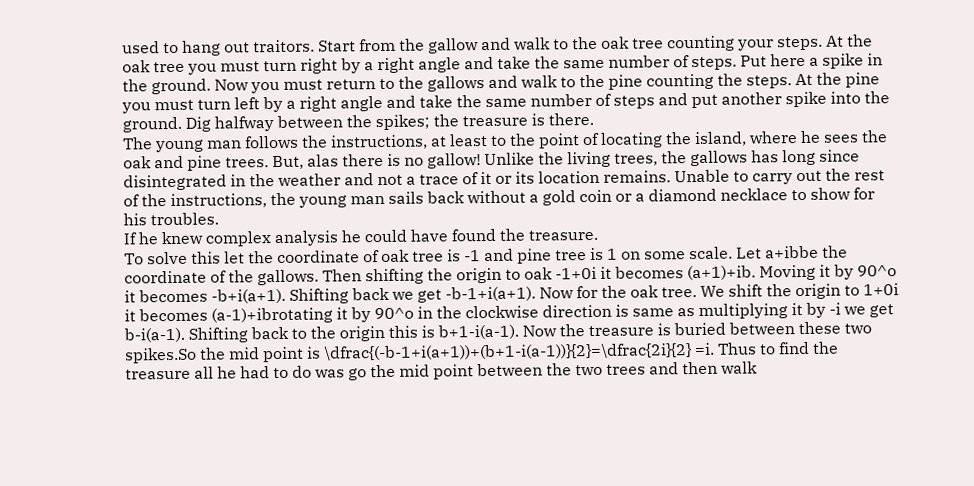used to hang out traitors. Start from the gallow and walk to the oak tree counting your steps. At the oak tree you must turn right by a right angle and take the same number of steps. Put here a spike in the ground. Now you must return to the gallows and walk to the pine counting the steps. At the pine you must turn left by a right angle and take the same number of steps and put another spike into the ground. Dig halfway between the spikes; the treasure is there.
The young man follows the instructions, at least to the point of locating the island, where he sees the oak and pine trees. But, alas there is no gallow! Unlike the living trees, the gallows has long since disintegrated in the weather and not a trace of it or its location remains. Unable to carry out the rest of the instructions, the young man sails back without a gold coin or a diamond necklace to show for his troubles.
If he knew complex analysis he could have found the treasure.
To solve this let the coordinate of oak tree is -1 and pine tree is 1 on some scale. Let a+ibbe the coordinate of the gallows. Then shifting the origin to oak -1+0i it becomes (a+1)+ib. Moving it by 90^o it becomes -b+i(a+1). Shifting back we get -b-1+i(a+1). Now for the oak tree. We shift the origin to 1+0i it becomes (a-1)+ibrotating it by 90^o in the clockwise direction is same as multiplying it by -i we get b-i(a-1). Shifting back to the origin this is b+1-i(a-1). Now the treasure is buried between these two spikes.So the mid point is \dfrac{(-b-1+i(a+1))+(b+1-i(a-1))}{2}=\dfrac{2i}{2} =i. Thus to find the treasure all he had to do was go the mid point between the two trees and then walk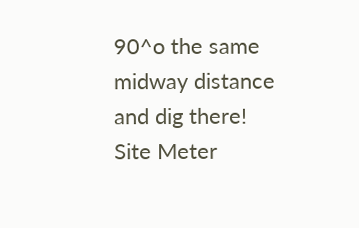90^o the same midway distance and dig there!
Site Meter